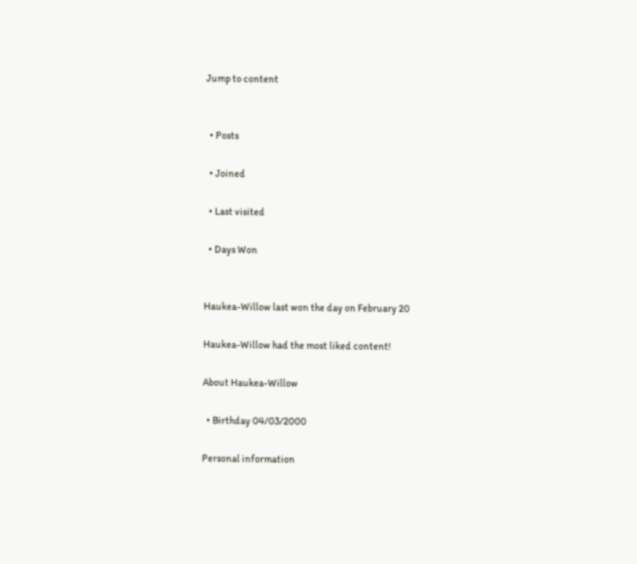Jump to content


  • Posts

  • Joined

  • Last visited

  • Days Won


Haukea-Willow last won the day on February 20

Haukea-Willow had the most liked content!

About Haukea-Willow

  • Birthday 04/03/2000

Personal information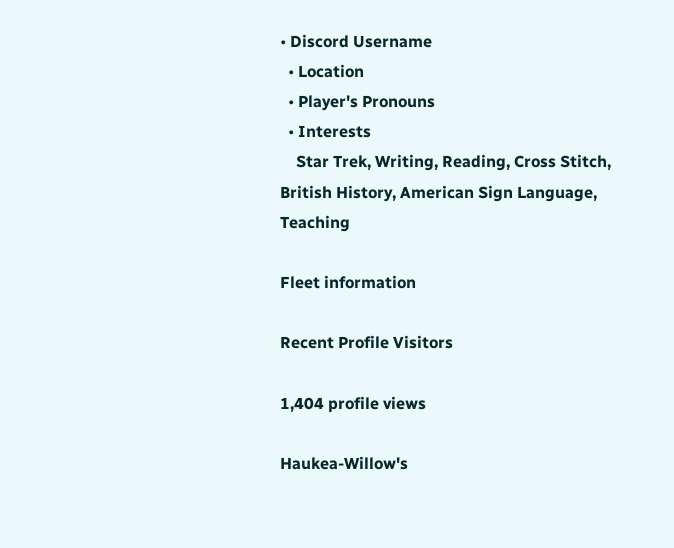• Discord Username
  • Location
  • Player's Pronouns
  • Interests
    Star Trek, Writing, Reading, Cross Stitch, British History, American Sign Language, Teaching

Fleet information

Recent Profile Visitors

1,404 profile views

Haukea-Willow's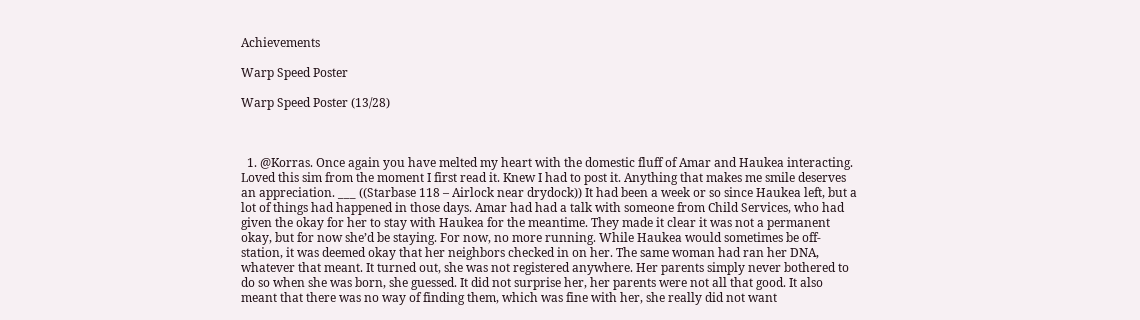Achievements

Warp Speed Poster

Warp Speed Poster (13/28)



  1. @Korras. Once again you have melted my heart with the domestic fluff of Amar and Haukea interacting. Loved this sim from the moment I first read it. Knew I had to post it. Anything that makes me smile deserves an appreciation. ___ ((Starbase 118 – Airlock near drydock)) It had been a week or so since Haukea left, but a lot of things had happened in those days. Amar had had a talk with someone from Child Services, who had given the okay for her to stay with Haukea for the meantime. They made it clear it was not a permanent okay, but for now she’d be staying. For now, no more running. While Haukea would sometimes be off-station, it was deemed okay that her neighbors checked in on her. The same woman had ran her DNA, whatever that meant. It turned out, she was not registered anywhere. Her parents simply never bothered to do so when she was born, she guessed. It did not surprise her, her parents were not all that good. It also meant that there was no way of finding them, which was fine with her, she really did not want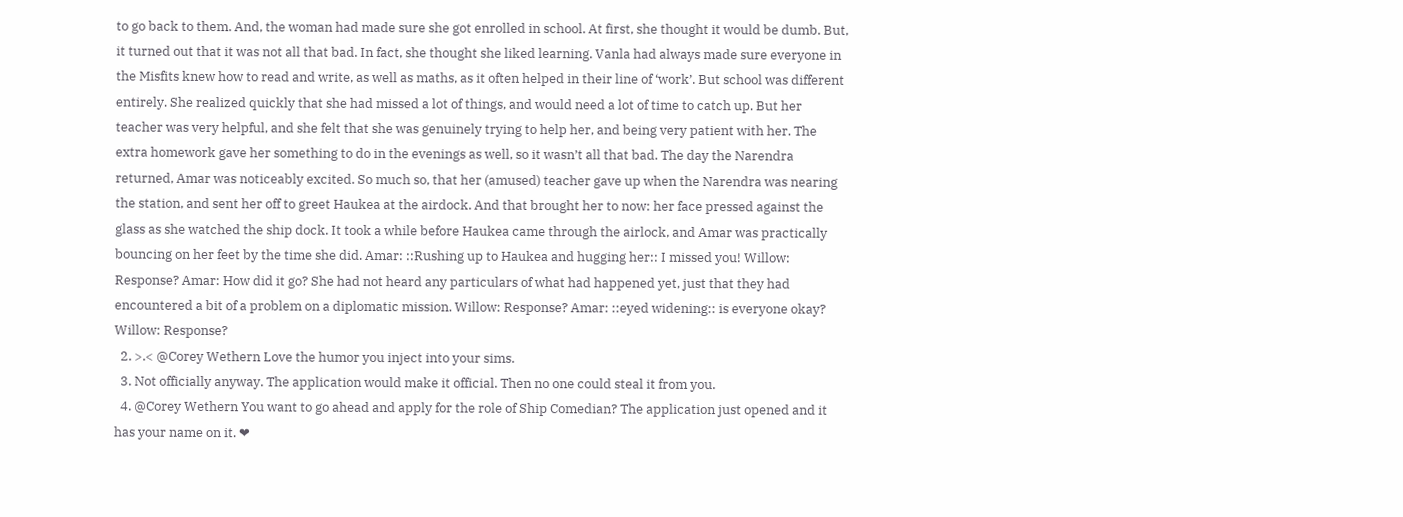to go back to them. And, the woman had made sure she got enrolled in school. At first, she thought it would be dumb. But, it turned out that it was not all that bad. In fact, she thought she liked learning. Vanla had always made sure everyone in the Misfits knew how to read and write, as well as maths, as it often helped in their line of ‘work’. But school was different entirely. She realized quickly that she had missed a lot of things, and would need a lot of time to catch up. But her teacher was very helpful, and she felt that she was genuinely trying to help her, and being very patient with her. The extra homework gave her something to do in the evenings as well, so it wasn’t all that bad. The day the Narendra returned, Amar was noticeably excited. So much so, that her (amused) teacher gave up when the Narendra was nearing the station, and sent her off to greet Haukea at the airdock. And that brought her to now: her face pressed against the glass as she watched the ship dock. It took a while before Haukea came through the airlock, and Amar was practically bouncing on her feet by the time she did. Amar: ::Rushing up to Haukea and hugging her:: I missed you! Willow: Response? Amar: How did it go? She had not heard any particulars of what had happened yet, just that they had encountered a bit of a problem on a diplomatic mission. Willow: Response? Amar: ::eyed widening:: is everyone okay? Willow: Response?
  2. >.< @Corey Wethern Love the humor you inject into your sims.
  3. Not officially anyway. The application would make it official. Then no one could steal it from you.
  4. @Corey Wethern You want to go ahead and apply for the role of Ship Comedian? The application just opened and it has your name on it. ❤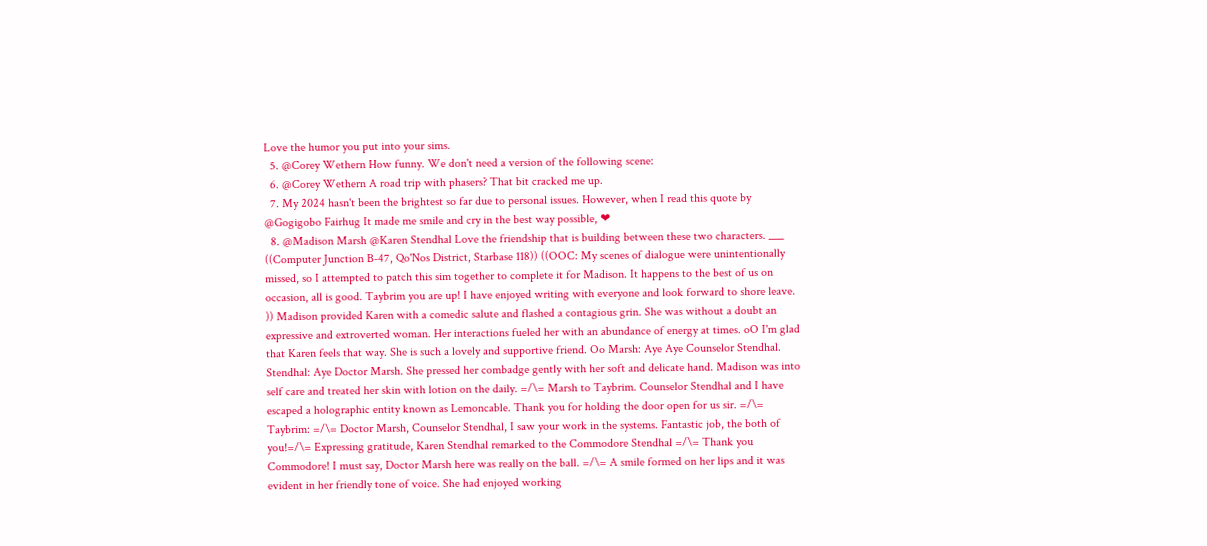Love the humor you put into your sims.
  5. @Corey Wethern How funny. We don't need a version of the following scene:
  6. @Corey Wethern A road trip with phasers? That bit cracked me up.
  7. My 2024 hasn't been the brightest so far due to personal issues. However, when I read this quote by @Gogigobo Fairhug It made me smile and cry in the best way possible, ❤
  8. @Madison Marsh @Karen Stendhal Love the friendship that is building between these two characters. ___ ((Computer Junction B-47, Qo'Nos District, Starbase 118)) ((OOC: My scenes of dialogue were unintentionally missed, so I attempted to patch this sim together to complete it for Madison. It happens to the best of us on occasion, all is good. Taybrim you are up! I have enjoyed writing with everyone and look forward to shore leave.  )) Madison provided Karen with a comedic salute and flashed a contagious grin. She was without a doubt an expressive and extroverted woman. Her interactions fueled her with an abundance of energy at times. oO I'm glad that Karen feels that way. She is such a lovely and supportive friend. Oo Marsh: Aye Aye Counselor Stendhal. Stendhal: Aye Doctor Marsh. She pressed her combadge gently with her soft and delicate hand. Madison was into self care and treated her skin with lotion on the daily. =/\= Marsh to Taybrim. Counselor Stendhal and I have escaped a holographic entity known as Lemoncable. Thank you for holding the door open for us sir. =/\= Taybrim: =/\= Doctor Marsh, Counselor Stendhal, I saw your work in the systems. Fantastic job, the both of you!=/\= Expressing gratitude, Karen Stendhal remarked to the Commodore Stendhal =/\= Thank you Commodore! I must say, Doctor Marsh here was really on the ball. =/\= A smile formed on her lips and it was evident in her friendly tone of voice. She had enjoyed working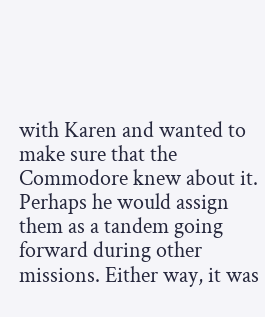with Karen and wanted to make sure that the Commodore knew about it. Perhaps he would assign them as a tandem going forward during other missions. Either way, it was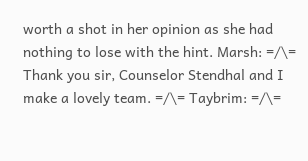worth a shot in her opinion as she had nothing to lose with the hint. Marsh: =/\= Thank you sir, Counselor Stendhal and I make a lovely team. =/\= Taybrim: =/\=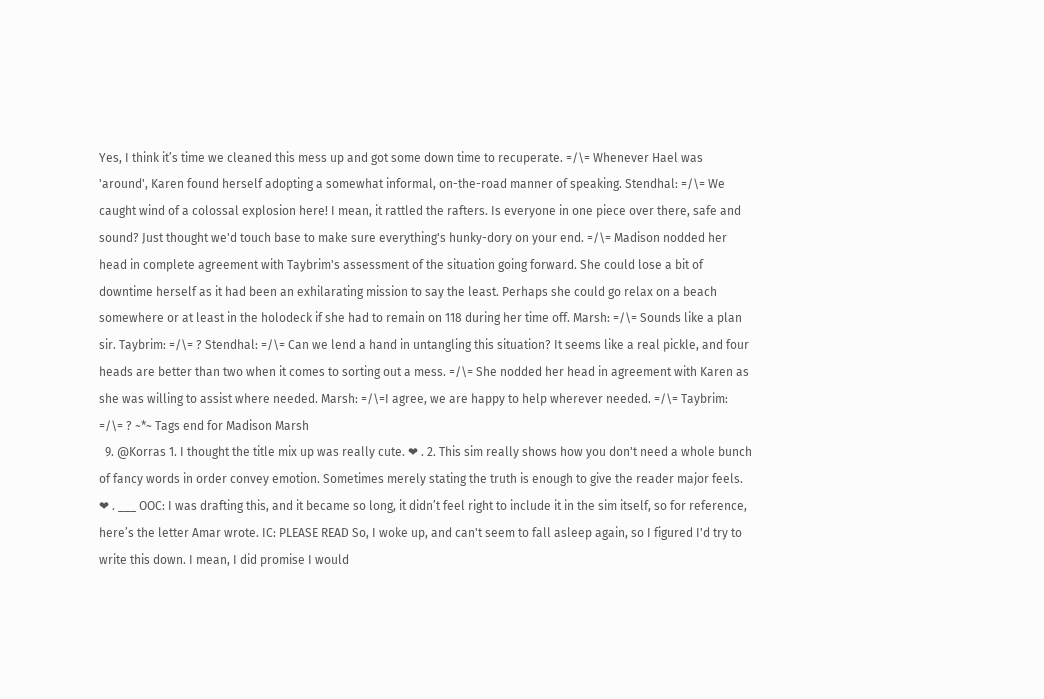Yes, I think it’s time we cleaned this mess up and got some down time to recuperate. =/\= Whenever Hael was 'around', Karen found herself adopting a somewhat informal, on-the-road manner of speaking. Stendhal: =/\= We caught wind of a colossal explosion here! I mean, it rattled the rafters. Is everyone in one piece over there, safe and sound? Just thought we'd touch base to make sure everything's hunky-dory on your end. =/\= Madison nodded her head in complete agreement with Taybrim's assessment of the situation going forward. She could lose a bit of downtime herself as it had been an exhilarating mission to say the least. Perhaps she could go relax on a beach somewhere or at least in the holodeck if she had to remain on 118 during her time off. Marsh: =/\= Sounds like a plan sir. Taybrim: =/\= ? Stendhal: =/\= Can we lend a hand in untangling this situation? It seems like a real pickle, and four heads are better than two when it comes to sorting out a mess. =/\= She nodded her head in agreement with Karen as she was willing to assist where needed. Marsh: =/\=I agree, we are happy to help wherever needed. =/\= Taybrim: =/\= ? ~*~ Tags end for Madison Marsh
  9. @Korras 1. I thought the title mix up was really cute. ❤ . 2. This sim really shows how you don't need a whole bunch of fancy words in order convey emotion. Sometimes merely stating the truth is enough to give the reader major feels. ❤ . ___ OOC: I was drafting this, and it became so long, it didn’t feel right to include it in the sim itself, so for reference, here’s the letter Amar wrote. IC: PLEASE READ So, I woke up, and can't seem to fall asleep again, so I figured I'd try to write this down. I mean, I did promise I would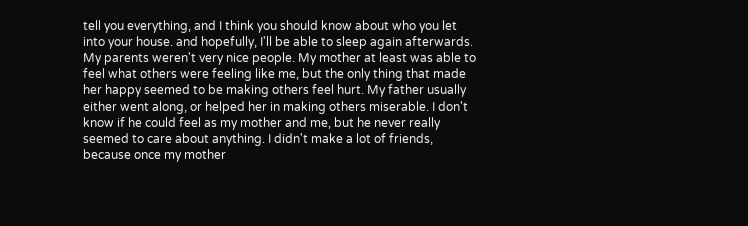tell you everything, and I think you should know about who you let into your house. and hopefully, I'll be able to sleep again afterwards. My parents weren't very nice people. My mother at least was able to feel what others were feeling like me, but the only thing that made her happy seemed to be making others feel hurt. My father usually either went along, or helped her in making others miserable. I don't know if he could feel as my mother and me, but he never really seemed to care about anything. I didn't make a lot of friends, because once my mother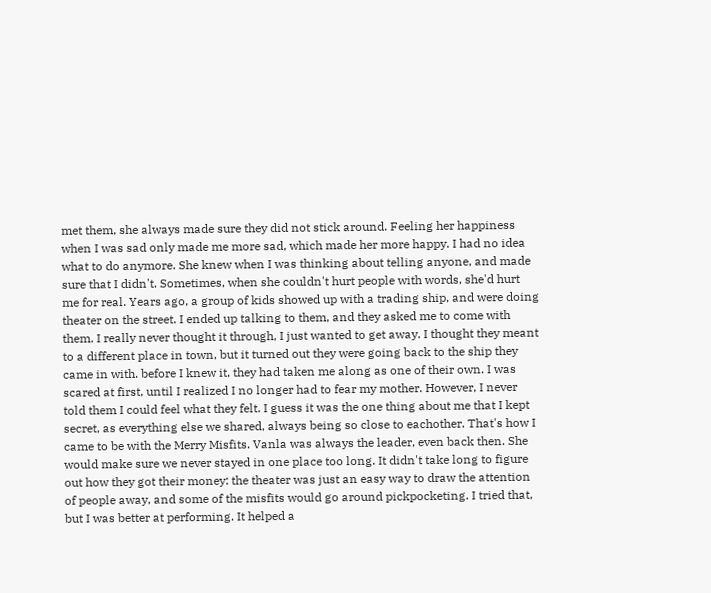met them, she always made sure they did not stick around. Feeling her happiness when I was sad only made me more sad, which made her more happy. I had no idea what to do anymore. She knew when I was thinking about telling anyone, and made sure that I didn't. Sometimes, when she couldn't hurt people with words, she'd hurt me for real. Years ago, a group of kids showed up with a trading ship, and were doing theater on the street. I ended up talking to them, and they asked me to come with them. I really never thought it through, I just wanted to get away. I thought they meant to a different place in town, but it turned out they were going back to the ship they came in with. before I knew it, they had taken me along as one of their own. I was scared at first, until I realized I no longer had to fear my mother. However, I never told them I could feel what they felt. I guess it was the one thing about me that I kept secret, as everything else we shared, always being so close to eachother. That's how I came to be with the Merry Misfits. Vanla was always the leader, even back then. She would make sure we never stayed in one place too long. It didn't take long to figure out how they got their money: the theater was just an easy way to draw the attention of people away, and some of the misfits would go around pickpocketing. I tried that, but I was better at performing. It helped a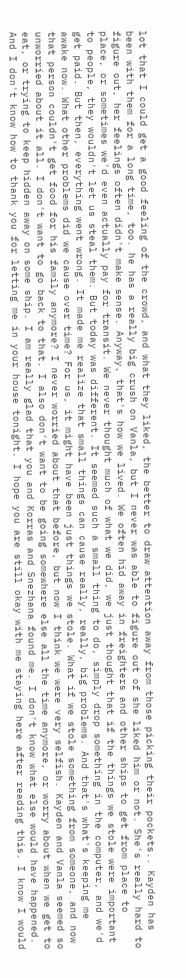lot that I could get a good feeling of the crowd, and what they liked, the better to draw attention away from those picking their pockets.. Kayden has been with them for a long time, too. he has a really big crush on Vanla, but I never was able to figure out of she liked him or not. She's really hard to figure out, her feelings often didn't make sense. Anyway, that's how we lived. We often hid away in freighters and other ships to get from place to place, or sometimes we'd even actually pay for transit. We never thought much of what we did, we just thought that if the things we stole were important to people, they wouldn't let us steal them. But today was different. It seemed such a small thing to do, simply drop something in the computer, and we'd get paid. But then, everything went wrong. It made me realize that small things can cause really, really, big problems. And that's what's keeping me awake now. What other problems did we cause over time? For us, it might have been just things we stole. What if we stole something from someone, and now that person couldn't get food for his family anymore? I never worried about that before, but now I think we were very selfish. Kayden and Vanla seemed so unworried about it all. I don't want to go back to that. I also don't want to be going somewhere else all the time anymore, or worry about when we get to eat, or trying to keep hidden away on some ship. I am really glad that you and Korras and Snezhana found me. I don't know what else would have happened. And I don't know how to thank you for letting me in your house tonight. I hope you are still okay with me staying here after reading this. I know I would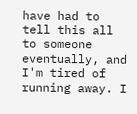have had to tell this all to someone eventually, and I'm tired of running away. I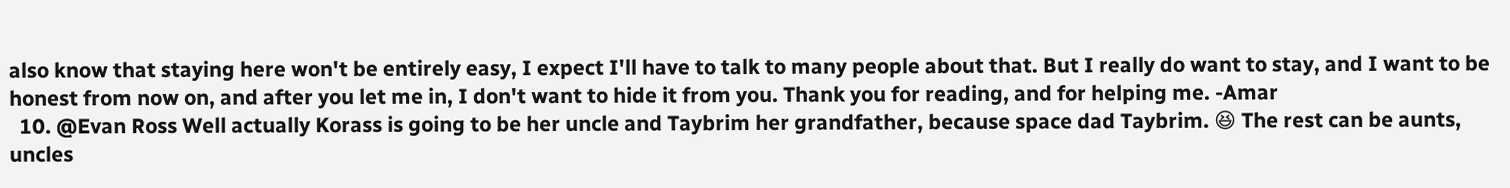also know that staying here won't be entirely easy, I expect I'll have to talk to many people about that. But I really do want to stay, and I want to be honest from now on, and after you let me in, I don't want to hide it from you. Thank you for reading, and for helping me. -Amar
  10. @Evan Ross Well actually Korass is going to be her uncle and Taybrim her grandfather, because space dad Taybrim. 😆 The rest can be aunts, uncles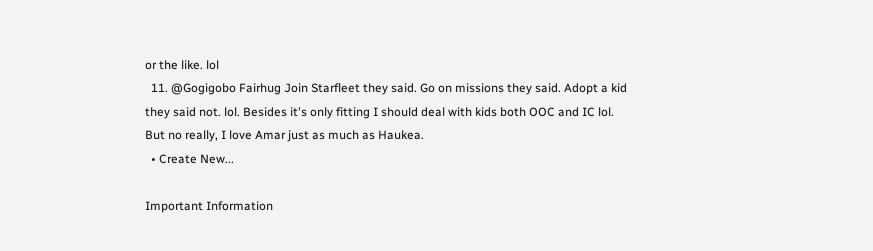or the like. lol
  11. @Gogigobo Fairhug Join Starfleet they said. Go on missions they said. Adopt a kid they said not. lol. Besides it's only fitting I should deal with kids both OOC and IC lol. But no really, I love Amar just as much as Haukea.
  • Create New...

Important Information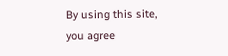By using this site, you agree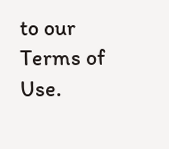to our Terms of Use.